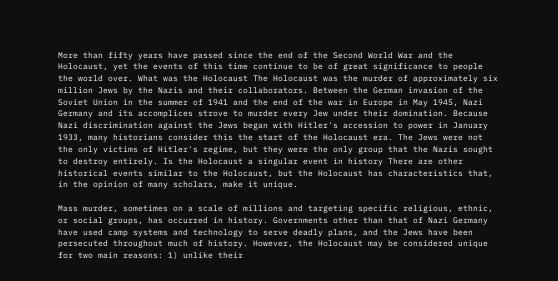More than fifty years have passed since the end of the Second World War and the Holocaust, yet the events of this time continue to be of great significance to people the world over. What was the Holocaust The Holocaust was the murder of approximately six million Jews by the Nazis and their collaborators. Between the German invasion of the Soviet Union in the summer of 1941 and the end of the war in Europe in May 1945, Nazi Germany and its accomplices strove to murder every Jew under their domination. Because Nazi discrimination against the Jews began with Hitler's accession to power in January 1933, many historians consider this the start of the Holocaust era. The Jews were not the only victims of Hitler's regime, but they were the only group that the Nazis sought to destroy entirely. Is the Holocaust a singular event in history There are other historical events similar to the Holocaust, but the Holocaust has characteristics that, in the opinion of many scholars, make it unique.

Mass murder, sometimes on a scale of millions and targeting specific religious, ethnic, or social groups, has occurred in history. Governments other than that of Nazi Germany have used camp systems and technology to serve deadly plans, and the Jews have been persecuted throughout much of history. However, the Holocaust may be considered unique for two main reasons: 1) unlike their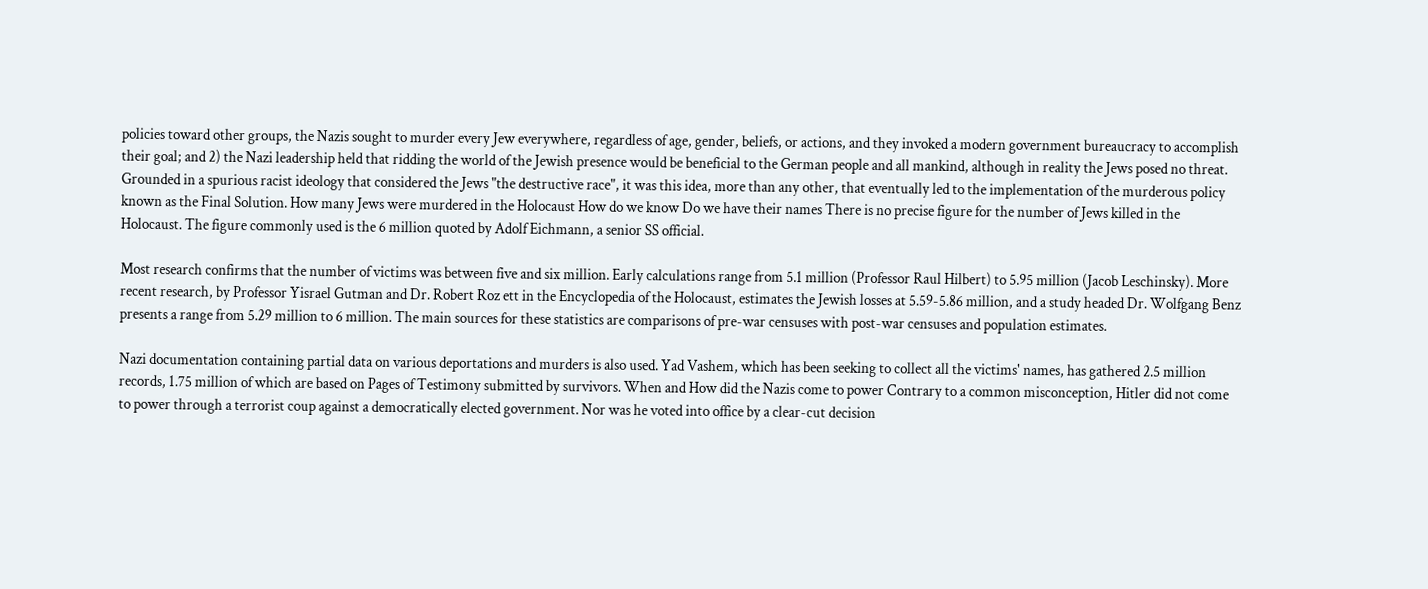policies toward other groups, the Nazis sought to murder every Jew everywhere, regardless of age, gender, beliefs, or actions, and they invoked a modern government bureaucracy to accomplish their goal; and 2) the Nazi leadership held that ridding the world of the Jewish presence would be beneficial to the German people and all mankind, although in reality the Jews posed no threat. Grounded in a spurious racist ideology that considered the Jews "the destructive race", it was this idea, more than any other, that eventually led to the implementation of the murderous policy known as the Final Solution. How many Jews were murdered in the Holocaust How do we know Do we have their names There is no precise figure for the number of Jews killed in the Holocaust. The figure commonly used is the 6 million quoted by Adolf Eichmann, a senior SS official.

Most research confirms that the number of victims was between five and six million. Early calculations range from 5.1 million (Professor Raul Hilbert) to 5.95 million (Jacob Leschinsky). More recent research, by Professor Yisrael Gutman and Dr. Robert Roz ett in the Encyclopedia of the Holocaust, estimates the Jewish losses at 5.59-5.86 million, and a study headed Dr. Wolfgang Benz presents a range from 5.29 million to 6 million. The main sources for these statistics are comparisons of pre-war censuses with post-war censuses and population estimates.

Nazi documentation containing partial data on various deportations and murders is also used. Yad Vashem, which has been seeking to collect all the victims' names, has gathered 2.5 million records, 1.75 million of which are based on Pages of Testimony submitted by survivors. When and How did the Nazis come to power Contrary to a common misconception, Hitler did not come to power through a terrorist coup against a democratically elected government. Nor was he voted into office by a clear-cut decision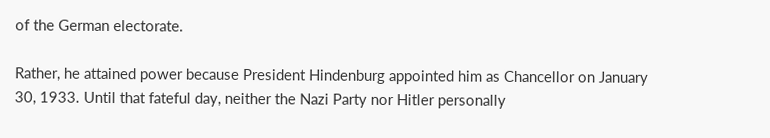of the German electorate.

Rather, he attained power because President Hindenburg appointed him as Chancellor on January 30, 1933. Until that fateful day, neither the Nazi Party nor Hitler personally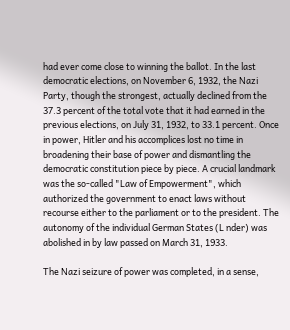had ever come close to winning the ballot. In the last democratic elections, on November 6, 1932, the Nazi Party, though the strongest, actually declined from the 37.3 percent of the total vote that it had earned in the previous elections, on July 31, 1932, to 33.1 percent. Once in power, Hitler and his accomplices lost no time in broadening their base of power and dismantling the democratic constitution piece by piece. A crucial landmark was the so-called "Law of Empowerment", which authorized the government to enact laws without recourse either to the parliament or to the president. The autonomy of the individual German States (L nder) was abolished in by law passed on March 31, 1933.

The Nazi seizure of power was completed, in a sense,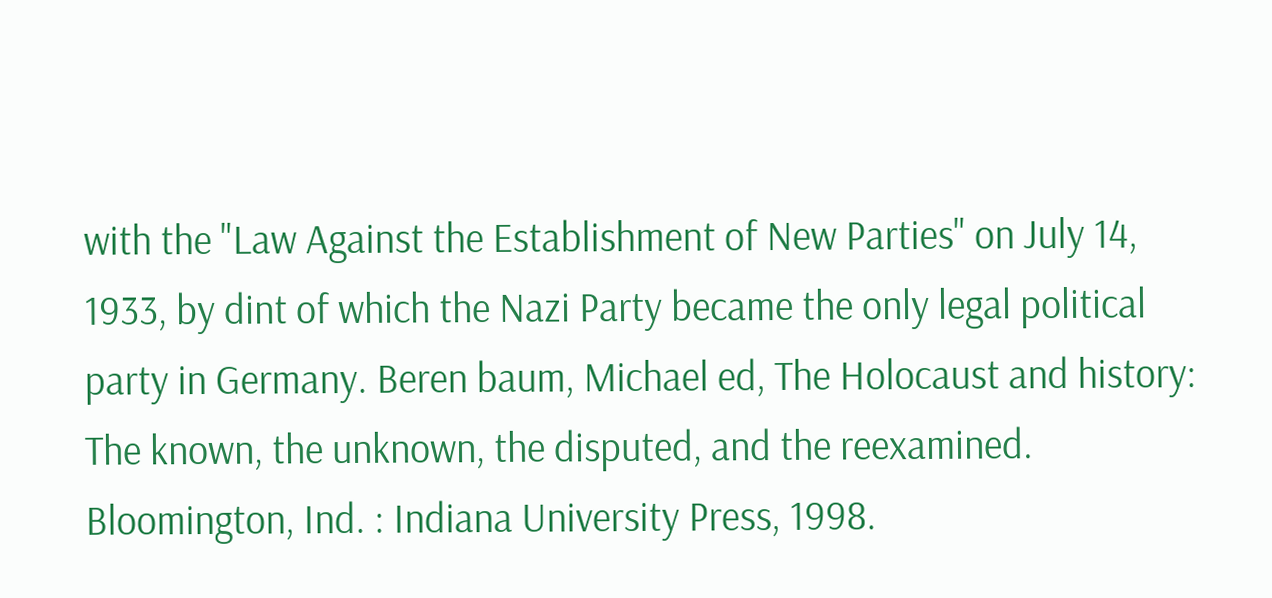with the "Law Against the Establishment of New Parties" on July 14, 1933, by dint of which the Nazi Party became the only legal political party in Germany. Beren baum, Michael ed, The Holocaust and history: The known, the unknown, the disputed, and the reexamined. Bloomington, Ind. : Indiana University Press, 1998.